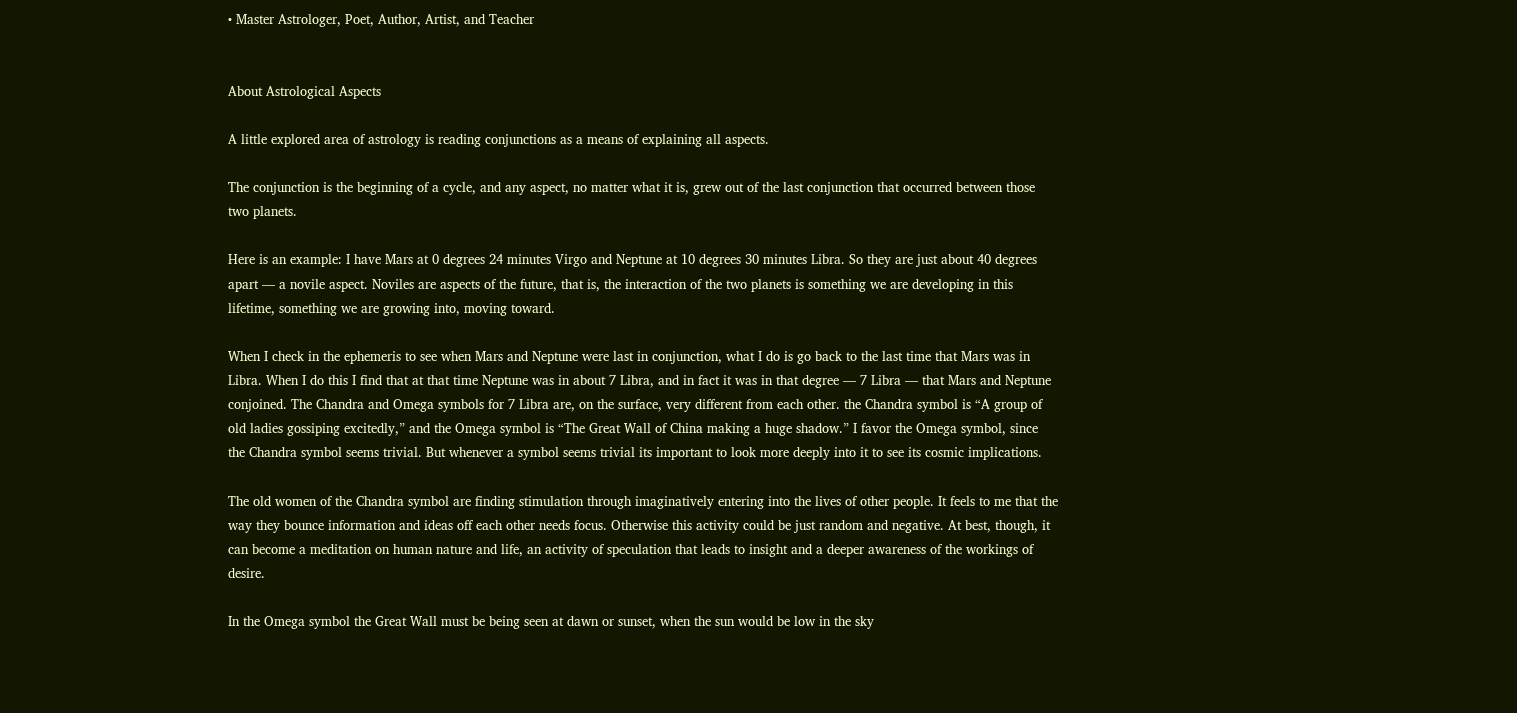• Master Astrologer, Poet, Author, Artist, and Teacher


About Astrological Aspects

A little explored area of astrology is reading conjunctions as a means of explaining all aspects.

The conjunction is the beginning of a cycle, and any aspect, no matter what it is, grew out of the last conjunction that occurred between those two planets.

Here is an example: I have Mars at 0 degrees 24 minutes Virgo and Neptune at 10 degrees 30 minutes Libra. So they are just about 40 degrees apart — a novile aspect. Noviles are aspects of the future, that is, the interaction of the two planets is something we are developing in this lifetime, something we are growing into, moving toward.

When I check in the ephemeris to see when Mars and Neptune were last in conjunction, what I do is go back to the last time that Mars was in Libra. When I do this I find that at that time Neptune was in about 7 Libra, and in fact it was in that degree — 7 Libra — that Mars and Neptune conjoined. The Chandra and Omega symbols for 7 Libra are, on the surface, very different from each other. the Chandra symbol is “A group of old ladies gossiping excitedly,” and the Omega symbol is “The Great Wall of China making a huge shadow.” I favor the Omega symbol, since the Chandra symbol seems trivial. But whenever a symbol seems trivial its important to look more deeply into it to see its cosmic implications.

The old women of the Chandra symbol are finding stimulation through imaginatively entering into the lives of other people. It feels to me that the way they bounce information and ideas off each other needs focus. Otherwise this activity could be just random and negative. At best, though, it can become a meditation on human nature and life, an activity of speculation that leads to insight and a deeper awareness of the workings of desire.

In the Omega symbol the Great Wall must be being seen at dawn or sunset, when the sun would be low in the sky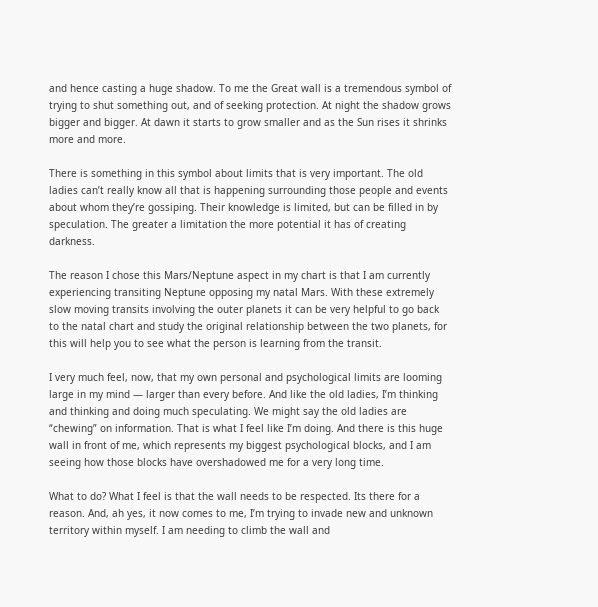and hence casting a huge shadow. To me the Great wall is a tremendous symbol of trying to shut something out, and of seeking protection. At night the shadow grows bigger and bigger. At dawn it starts to grow smaller and as the Sun rises it shrinks more and more.

There is something in this symbol about limits that is very important. The old ladies can’t really know all that is happening surrounding those people and events about whom they’re gossiping. Their knowledge is limited, but can be filled in by speculation. The greater a limitation the more potential it has of creating darkness.

The reason I chose this Mars/Neptune aspect in my chart is that I am currently experiencing transiting Neptune opposing my natal Mars. With these extremely slow moving transits involving the outer planets it can be very helpful to go back to the natal chart and study the original relationship between the two planets, for this will help you to see what the person is learning from the transit.

I very much feel, now, that my own personal and psychological limits are looming large in my mind — larger than every before. And like the old ladies, I’m thinking and thinking and doing much speculating. We might say the old ladies are “chewing” on information. That is what I feel like I’m doing. And there is this huge wall in front of me, which represents my biggest psychological blocks, and I am seeing how those blocks have overshadowed me for a very long time.

What to do? What I feel is that the wall needs to be respected. Its there for a reason. And, ah yes, it now comes to me, I’m trying to invade new and unknown territory within myself. I am needing to climb the wall and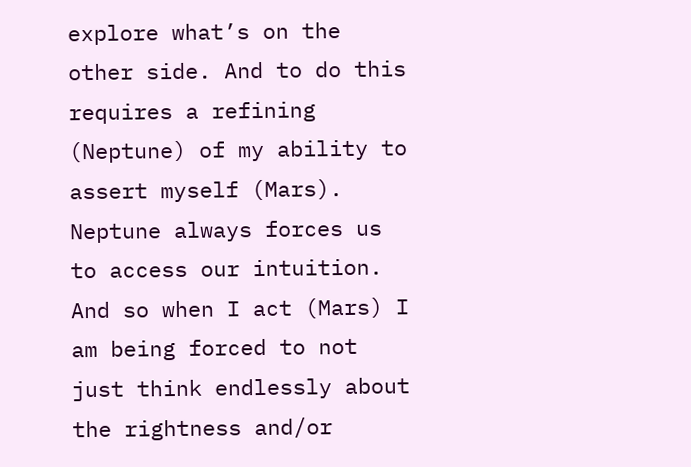explore what’s on the other side. And to do this requires a refining (Neptune) of my ability to assert myself (Mars). Neptune always forces us to access our intuition. And so when I act (Mars) I am being forced to not just think endlessly about the rightness and/or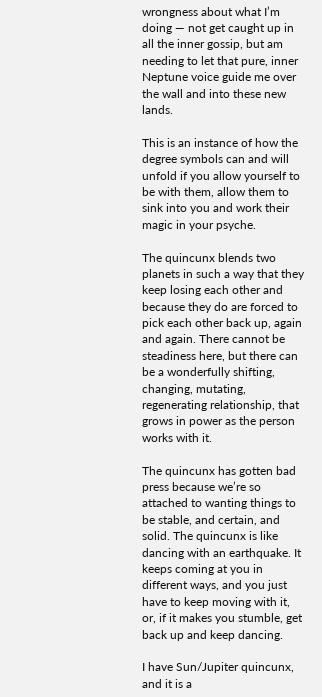wrongness about what I’m doing — not get caught up in all the inner gossip, but am needing to let that pure, inner Neptune voice guide me over the wall and into these new lands.

This is an instance of how the degree symbols can and will unfold if you allow yourself to be with them, allow them to sink into you and work their magic in your psyche.

The quincunx blends two planets in such a way that they keep losing each other and because they do are forced to pick each other back up, again and again. There cannot be steadiness here, but there can be a wonderfully shifting, changing, mutating, regenerating relationship, that grows in power as the person works with it.

The quincunx has gotten bad press because we’re so attached to wanting things to be stable, and certain, and solid. The quincunx is like dancing with an earthquake. It keeps coming at you in different ways, and you just have to keep moving with it, or, if it makes you stumble, get back up and keep dancing.

I have Sun/Jupiter quincunx, and it is a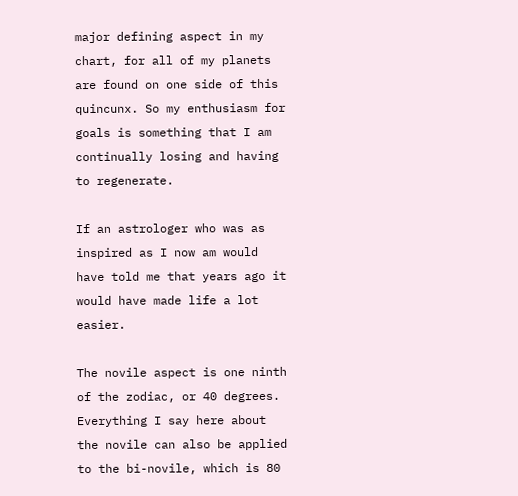major defining aspect in my chart, for all of my planets are found on one side of this quincunx. So my enthusiasm for goals is something that I am continually losing and having to regenerate.

If an astrologer who was as inspired as I now am would have told me that years ago it would have made life a lot easier.

The novile aspect is one ninth of the zodiac, or 40 degrees. Everything I say here about the novile can also be applied to the bi-novile, which is 80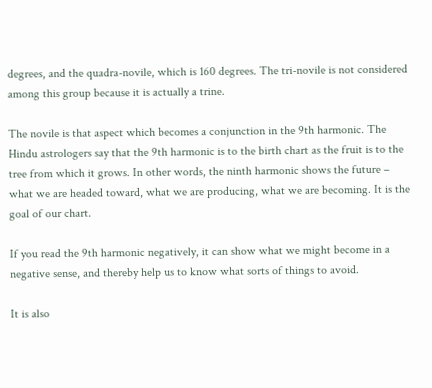degrees, and the quadra-novile, which is 160 degrees. The tri-novile is not considered among this group because it is actually a trine.

The novile is that aspect which becomes a conjunction in the 9th harmonic. The Hindu astrologers say that the 9th harmonic is to the birth chart as the fruit is to the tree from which it grows. In other words, the ninth harmonic shows the future – what we are headed toward, what we are producing, what we are becoming. It is the goal of our chart.

If you read the 9th harmonic negatively, it can show what we might become in a negative sense, and thereby help us to know what sorts of things to avoid.

It is also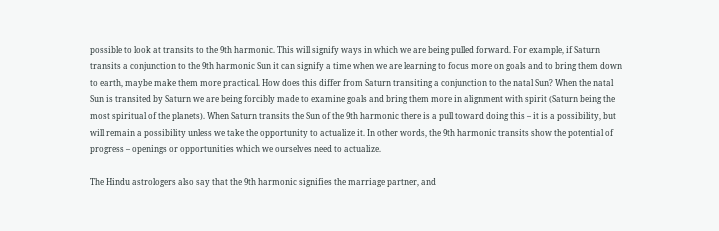possible to look at transits to the 9th harmonic. This will signify ways in which we are being pulled forward. For example, if Saturn transits a conjunction to the 9th harmonic Sun it can signify a time when we are learning to focus more on goals and to bring them down to earth, maybe make them more practical. How does this differ from Saturn transiting a conjunction to the natal Sun? When the natal Sun is transited by Saturn we are being forcibly made to examine goals and bring them more in alignment with spirit (Saturn being the most spiritual of the planets). When Saturn transits the Sun of the 9th harmonic there is a pull toward doing this – it is a possibility, but will remain a possibility unless we take the opportunity to actualize it. In other words, the 9th harmonic transits show the potential of progress – openings or opportunities which we ourselves need to actualize.

The Hindu astrologers also say that the 9th harmonic signifies the marriage partner, and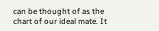can be thought of as the chart of our ideal mate. It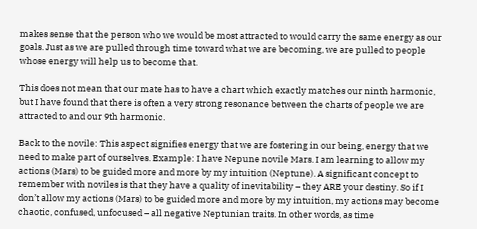makes sense that the person who we would be most attracted to would carry the same energy as our goals. Just as we are pulled through time toward what we are becoming, we are pulled to people whose energy will help us to become that.

This does not mean that our mate has to have a chart which exactly matches our ninth harmonic, but I have found that there is often a very strong resonance between the charts of people we are attracted to and our 9th harmonic.

Back to the novile: This aspect signifies energy that we are fostering in our being, energy that we need to make part of ourselves. Example: I have Nepune novile Mars. I am learning to allow my actions (Mars) to be guided more and more by my intuition (Neptune). A significant concept to remember with noviles is that they have a quality of inevitability – they ARE your destiny. So if I don’t allow my actions (Mars) to be guided more and more by my intuition, my actions may become chaotic, confused, unfocused – all negative Neptunian traits. In other words, as time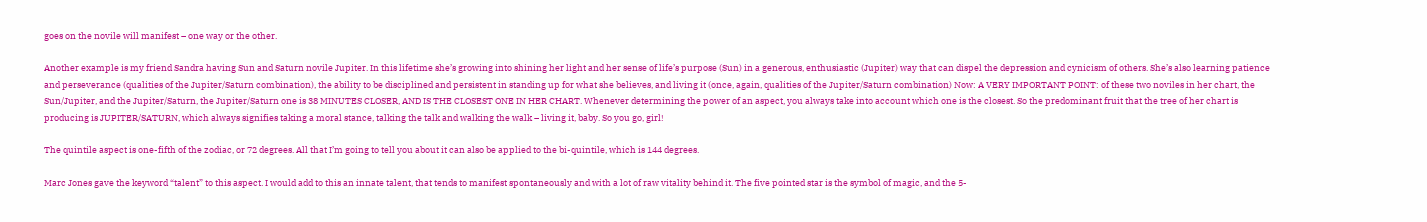goes on the novile will manifest – one way or the other.

Another example is my friend Sandra having Sun and Saturn novile Jupiter. In this lifetime she’s growing into shining her light and her sense of life’s purpose (Sun) in a generous, enthusiastic (Jupiter) way that can dispel the depression and cynicism of others. She’s also learning patience and perseverance (qualities of the Jupiter/Saturn combination), the ability to be disciplined and persistent in standing up for what she believes, and living it (once, again, qualities of the Jupiter/Saturn combination) Now: A VERY IMPORTANT POINT: of these two noviles in her chart, the Sun/Jupiter, and the Jupiter/Saturn, the Jupiter/Saturn one is 38 MINUTES CLOSER, AND IS THE CLOSEST ONE IN HER CHART. Whenever determining the power of an aspect, you always take into account which one is the closest. So the predominant fruit that the tree of her chart is producing is JUPITER/SATURN, which always signifies taking a moral stance, talking the talk and walking the walk – living it, baby. So you go, girl!

The quintile aspect is one-fifth of the zodiac, or 72 degrees. All that I’m going to tell you about it can also be applied to the bi-quintile, which is 144 degrees.

Marc Jones gave the keyword “talent” to this aspect. I would add to this an innate talent, that tends to manifest spontaneously and with a lot of raw vitality behind it. The five pointed star is the symbol of magic, and the 5-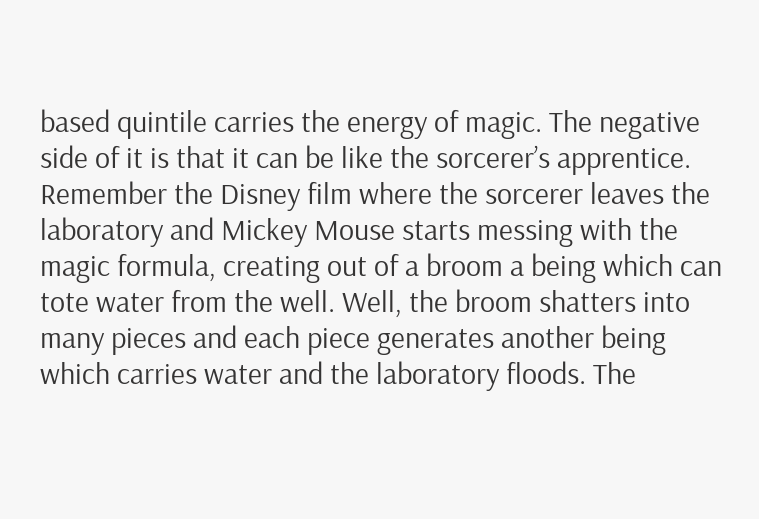based quintile carries the energy of magic. The negative side of it is that it can be like the sorcerer’s apprentice. Remember the Disney film where the sorcerer leaves the laboratory and Mickey Mouse starts messing with the magic formula, creating out of a broom a being which can tote water from the well. Well, the broom shatters into many pieces and each piece generates another being which carries water and the laboratory floods. The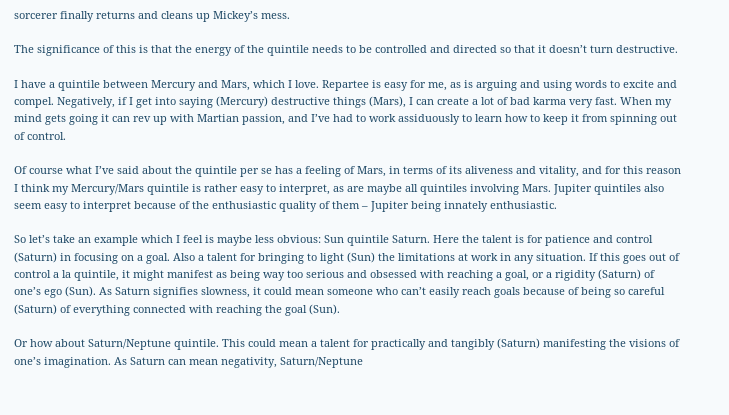sorcerer finally returns and cleans up Mickey’s mess.

The significance of this is that the energy of the quintile needs to be controlled and directed so that it doesn’t turn destructive.

I have a quintile between Mercury and Mars, which I love. Repartee is easy for me, as is arguing and using words to excite and compel. Negatively, if I get into saying (Mercury) destructive things (Mars), I can create a lot of bad karma very fast. When my mind gets going it can rev up with Martian passion, and I’ve had to work assiduously to learn how to keep it from spinning out of control.

Of course what I’ve said about the quintile per se has a feeling of Mars, in terms of its aliveness and vitality, and for this reason I think my Mercury/Mars quintile is rather easy to interpret, as are maybe all quintiles involving Mars. Jupiter quintiles also seem easy to interpret because of the enthusiastic quality of them – Jupiter being innately enthusiastic.

So let’s take an example which I feel is maybe less obvious: Sun quintile Saturn. Here the talent is for patience and control (Saturn) in focusing on a goal. Also a talent for bringing to light (Sun) the limitations at work in any situation. If this goes out of control a la quintile, it might manifest as being way too serious and obsessed with reaching a goal, or a rigidity (Saturn) of one’s ego (Sun). As Saturn signifies slowness, it could mean someone who can’t easily reach goals because of being so careful (Saturn) of everything connected with reaching the goal (Sun).

Or how about Saturn/Neptune quintile. This could mean a talent for practically and tangibly (Saturn) manifesting the visions of one’s imagination. As Saturn can mean negativity, Saturn/Neptune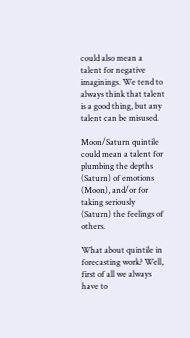could also mean a talent for negative imaginings. We tend to always think that talent is a good thing, but any talent can be misused.

Moon/Saturn quintile could mean a talent for plumbing the depths (Saturn) of emotions (Moon), and/or for taking seriously (Saturn) the feelings of others.

What about quintile in forecasting work? Well, first of all we always have to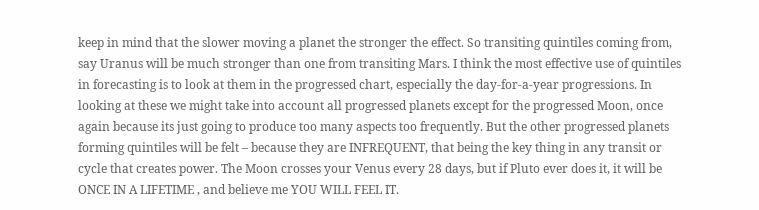keep in mind that the slower moving a planet the stronger the effect. So transiting quintiles coming from, say Uranus will be much stronger than one from transiting Mars. I think the most effective use of quintiles in forecasting is to look at them in the progressed chart, especially the day-for-a-year progressions. In looking at these we might take into account all progressed planets except for the progressed Moon, once again because its just going to produce too many aspects too frequently. But the other progressed planets forming quintiles will be felt – because they are INFREQUENT, that being the key thing in any transit or cycle that creates power. The Moon crosses your Venus every 28 days, but if Pluto ever does it, it will be ONCE IN A LIFETIME , and believe me YOU WILL FEEL IT.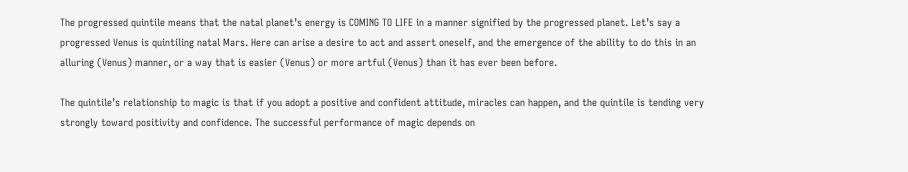The progressed quintile means that the natal planet’s energy is COMING TO LIFE in a manner signified by the progressed planet. Let’s say a progressed Venus is quintiling natal Mars. Here can arise a desire to act and assert oneself, and the emergence of the ability to do this in an alluring (Venus) manner, or a way that is easier (Venus) or more artful (Venus) than it has ever been before.

The quintile’s relationship to magic is that if you adopt a positive and confident attitude, miracles can happen, and the quintile is tending very strongly toward positivity and confidence. The successful performance of magic depends on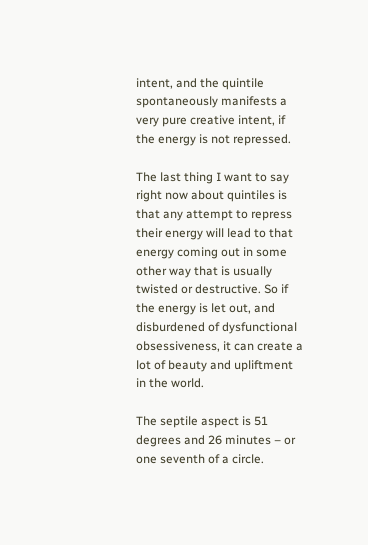intent, and the quintile spontaneously manifests a very pure creative intent, if the energy is not repressed.

The last thing I want to say right now about quintiles is that any attempt to repress their energy will lead to that energy coming out in some other way that is usually twisted or destructive. So if the energy is let out, and disburdened of dysfunctional obsessiveness, it can create a lot of beauty and upliftment in the world.

The septile aspect is 51 degrees and 26 minutes – or one seventh of a circle.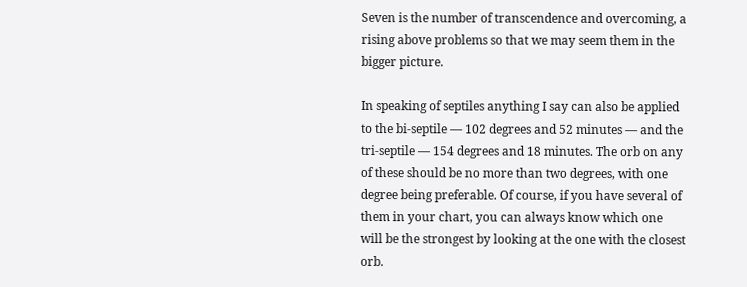Seven is the number of transcendence and overcoming, a rising above problems so that we may seem them in the bigger picture.

In speaking of septiles anything I say can also be applied to the bi-septile — 102 degrees and 52 minutes — and the tri-septile — 154 degrees and 18 minutes. The orb on any of these should be no more than two degrees, with one degree being preferable. Of course, if you have several of them in your chart, you can always know which one will be the strongest by looking at the one with the closest orb.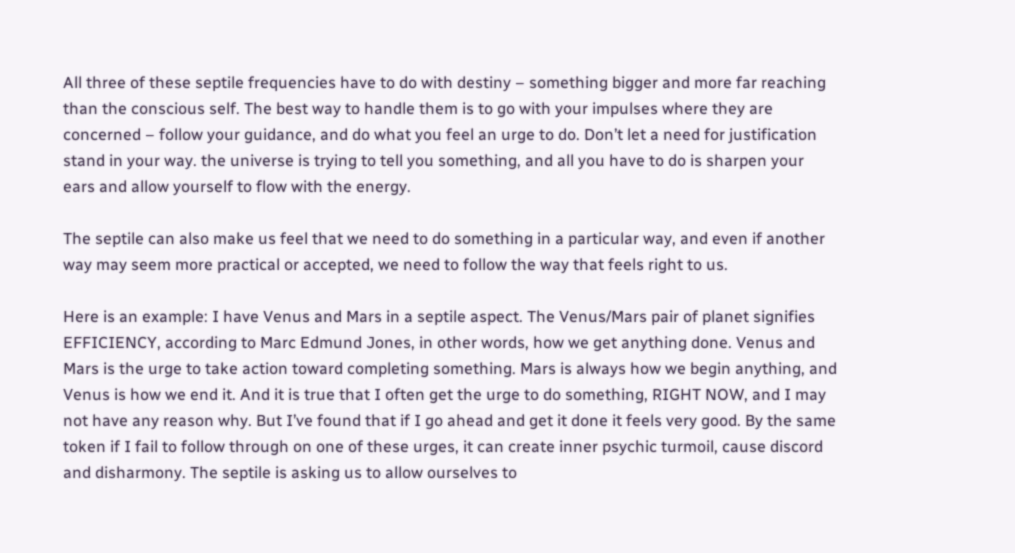All three of these septile frequencies have to do with destiny – something bigger and more far reaching than the conscious self. The best way to handle them is to go with your impulses where they are concerned – follow your guidance, and do what you feel an urge to do. Don’t let a need for justification stand in your way. the universe is trying to tell you something, and all you have to do is sharpen your ears and allow yourself to flow with the energy.

The septile can also make us feel that we need to do something in a particular way, and even if another way may seem more practical or accepted, we need to follow the way that feels right to us.

Here is an example: I have Venus and Mars in a septile aspect. The Venus/Mars pair of planet signifies EFFICIENCY, according to Marc Edmund Jones, in other words, how we get anything done. Venus and Mars is the urge to take action toward completing something. Mars is always how we begin anything, and Venus is how we end it. And it is true that I often get the urge to do something, RIGHT NOW, and I may not have any reason why. But I’ve found that if I go ahead and get it done it feels very good. By the same token if I fail to follow through on one of these urges, it can create inner psychic turmoil, cause discord and disharmony. The septile is asking us to allow ourselves to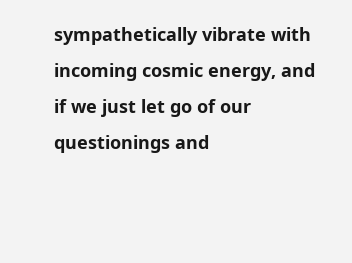sympathetically vibrate with incoming cosmic energy, and if we just let go of our questionings and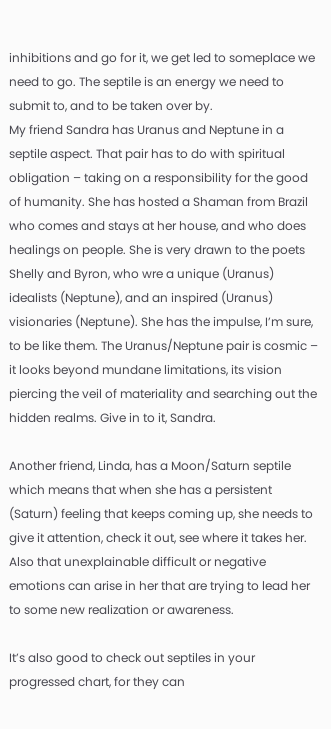inhibitions and go for it, we get led to someplace we need to go. The septile is an energy we need to submit to, and to be taken over by.
My friend Sandra has Uranus and Neptune in a septile aspect. That pair has to do with spiritual obligation – taking on a responsibility for the good of humanity. She has hosted a Shaman from Brazil who comes and stays at her house, and who does healings on people. She is very drawn to the poets Shelly and Byron, who wre a unique (Uranus) idealists (Neptune), and an inspired (Uranus) visionaries (Neptune). She has the impulse, I’m sure, to be like them. The Uranus/Neptune pair is cosmic – it looks beyond mundane limitations, its vision piercing the veil of materiality and searching out the hidden realms. Give in to it, Sandra.

Another friend, Linda, has a Moon/Saturn septile which means that when she has a persistent (Saturn) feeling that keeps coming up, she needs to give it attention, check it out, see where it takes her. Also that unexplainable difficult or negative emotions can arise in her that are trying to lead her to some new realization or awareness.

It’s also good to check out septiles in your progressed chart, for they can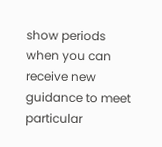show periods when you can receive new guidance to meet particular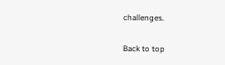challenges.

Back to top